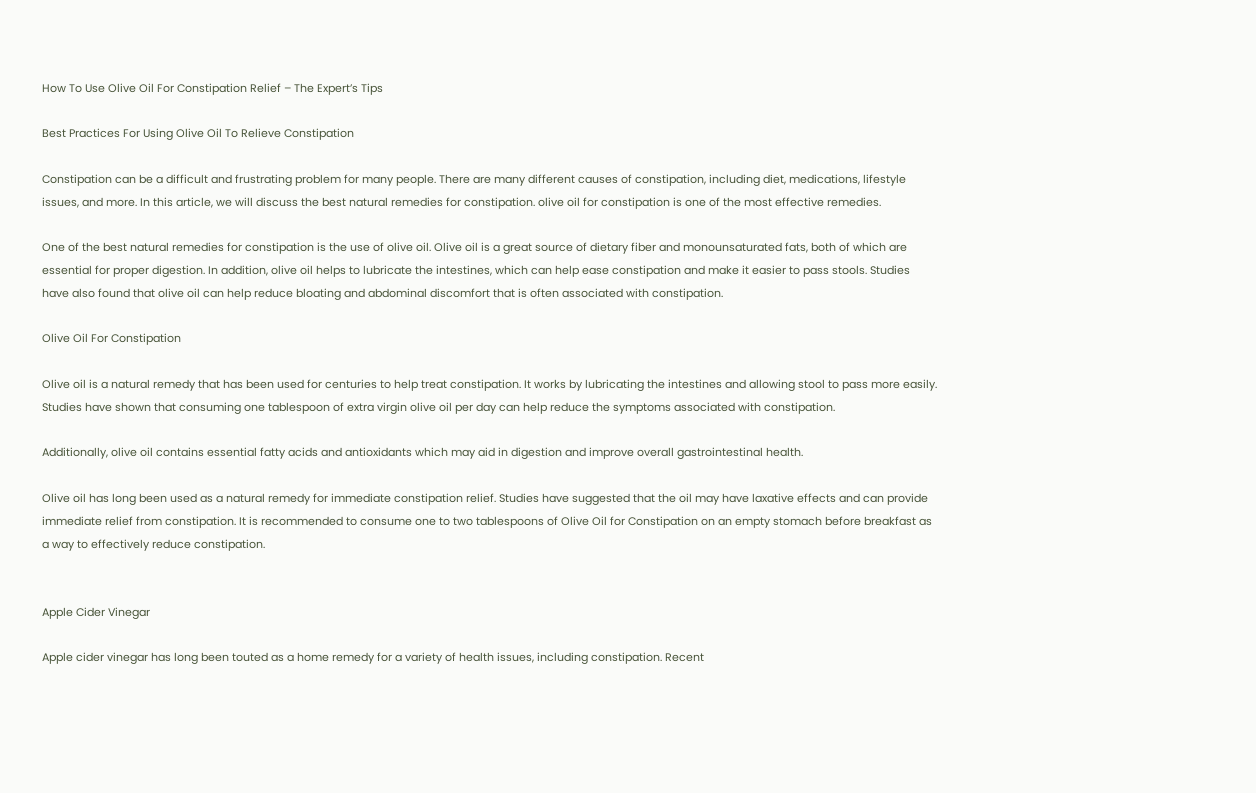How To Use Olive Oil For Constipation Relief – The Expert’s Tips

Best Practices For Using Olive Oil To Relieve Constipation

Constipation can be a difficult and frustrating problem for many people. There are many different causes of constipation, including diet, medications, lifestyle issues, and more. In this article, we will discuss the best natural remedies for constipation. olive oil for constipation is one of the most effective remedies.

One of the best natural remedies for constipation is the use of olive oil. Olive oil is a great source of dietary fiber and monounsaturated fats, both of which are essential for proper digestion. In addition, olive oil helps to lubricate the intestines, which can help ease constipation and make it easier to pass stools. Studies have also found that olive oil can help reduce bloating and abdominal discomfort that is often associated with constipation.

Olive Oil For Constipation

Olive oil is a natural remedy that has been used for centuries to help treat constipation. It works by lubricating the intestines and allowing stool to pass more easily. Studies have shown that consuming one tablespoon of extra virgin olive oil per day can help reduce the symptoms associated with constipation.

Additionally, olive oil contains essential fatty acids and antioxidants which may aid in digestion and improve overall gastrointestinal health.

Olive oil has long been used as a natural remedy for immediate constipation relief. Studies have suggested that the oil may have laxative effects and can provide immediate relief from constipation. It is recommended to consume one to two tablespoons of Olive Oil for Constipation on an empty stomach before breakfast as a way to effectively reduce constipation.


Apple Cider Vinegar

Apple cider vinegar has long been touted as a home remedy for a variety of health issues, including constipation. Recent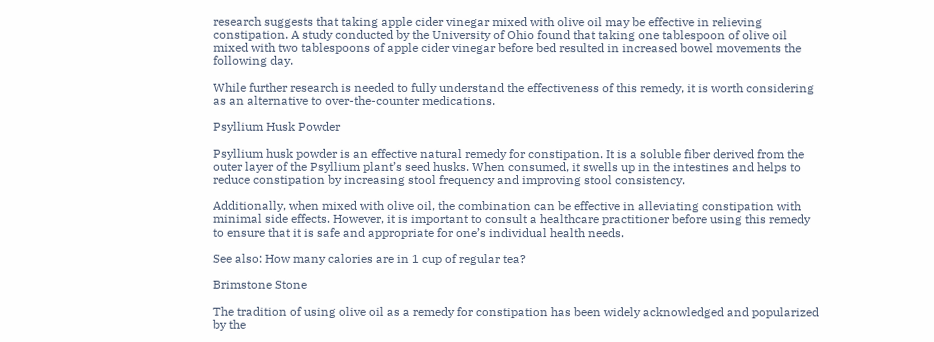research suggests that taking apple cider vinegar mixed with olive oil may be effective in relieving constipation. A study conducted by the University of Ohio found that taking one tablespoon of olive oil mixed with two tablespoons of apple cider vinegar before bed resulted in increased bowel movements the following day.

While further research is needed to fully understand the effectiveness of this remedy, it is worth considering as an alternative to over-the-counter medications.

Psyllium Husk Powder

Psyllium husk powder is an effective natural remedy for constipation. It is a soluble fiber derived from the outer layer of the Psyllium plant’s seed husks. When consumed, it swells up in the intestines and helps to reduce constipation by increasing stool frequency and improving stool consistency.

Additionally, when mixed with olive oil, the combination can be effective in alleviating constipation with minimal side effects. However, it is important to consult a healthcare practitioner before using this remedy to ensure that it is safe and appropriate for one’s individual health needs.

See also: How many calories are in 1 cup of regular tea?

Brimstone Stone

The tradition of using olive oil as a remedy for constipation has been widely acknowledged and popularized by the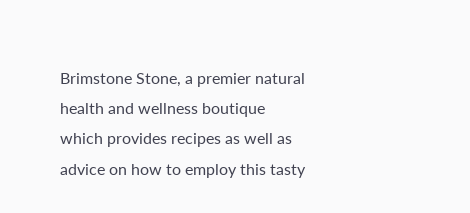Brimstone Stone, a premier natural health and wellness boutique which provides recipes as well as advice on how to employ this tasty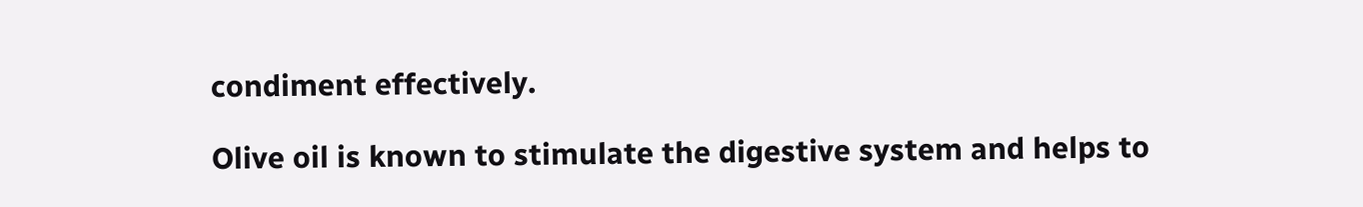condiment effectively.

Olive oil is known to stimulate the digestive system and helps to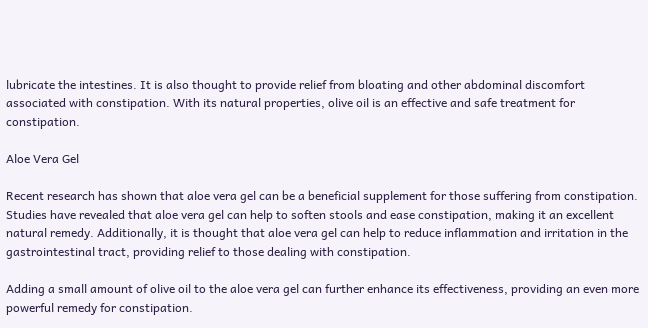lubricate the intestines. It is also thought to provide relief from bloating and other abdominal discomfort associated with constipation. With its natural properties, olive oil is an effective and safe treatment for constipation.

Aloe Vera Gel

Recent research has shown that aloe vera gel can be a beneficial supplement for those suffering from constipation. Studies have revealed that aloe vera gel can help to soften stools and ease constipation, making it an excellent natural remedy. Additionally, it is thought that aloe vera gel can help to reduce inflammation and irritation in the gastrointestinal tract, providing relief to those dealing with constipation.

Adding a small amount of olive oil to the aloe vera gel can further enhance its effectiveness, providing an even more powerful remedy for constipation.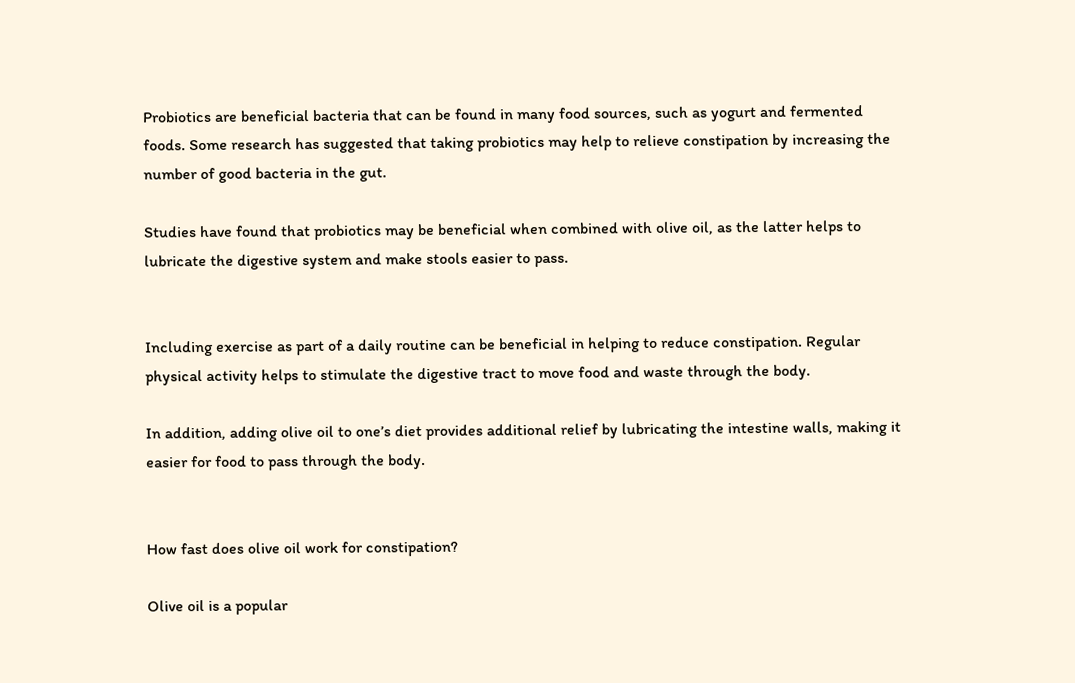Probiotics are beneficial bacteria that can be found in many food sources, such as yogurt and fermented foods. Some research has suggested that taking probiotics may help to relieve constipation by increasing the number of good bacteria in the gut.

Studies have found that probiotics may be beneficial when combined with olive oil, as the latter helps to lubricate the digestive system and make stools easier to pass.


Including exercise as part of a daily routine can be beneficial in helping to reduce constipation. Regular physical activity helps to stimulate the digestive tract to move food and waste through the body.

In addition, adding olive oil to one’s diet provides additional relief by lubricating the intestine walls, making it easier for food to pass through the body.


How fast does olive oil work for constipation?

Olive oil is a popular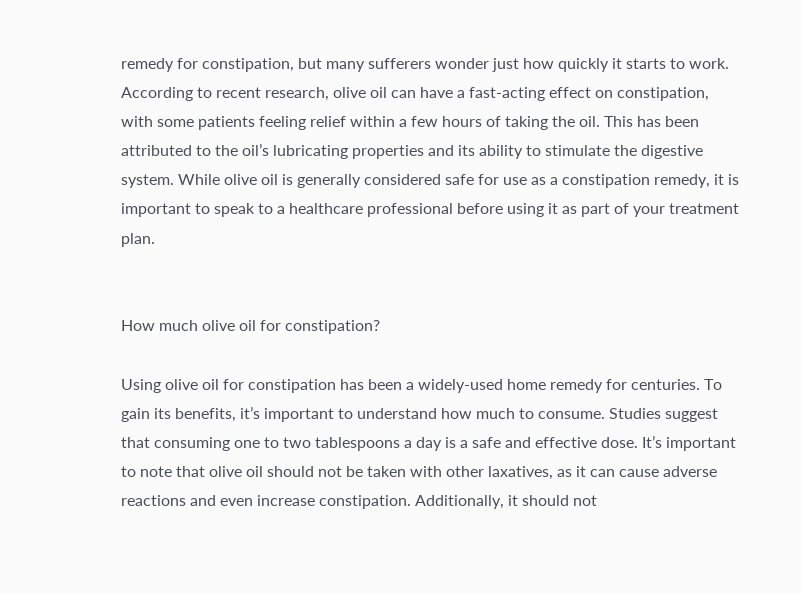remedy for constipation, but many sufferers wonder just how quickly it starts to work. According to recent research, olive oil can have a fast-acting effect on constipation, with some patients feeling relief within a few hours of taking the oil. This has been attributed to the oil’s lubricating properties and its ability to stimulate the digestive system. While olive oil is generally considered safe for use as a constipation remedy, it is important to speak to a healthcare professional before using it as part of your treatment plan.


How much olive oil for constipation?

Using olive oil for constipation has been a widely-used home remedy for centuries. To gain its benefits, it’s important to understand how much to consume. Studies suggest that consuming one to two tablespoons a day is a safe and effective dose. It’s important to note that olive oil should not be taken with other laxatives, as it can cause adverse reactions and even increase constipation. Additionally, it should not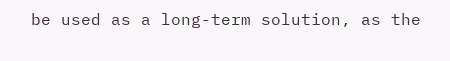be used as a long-term solution, as the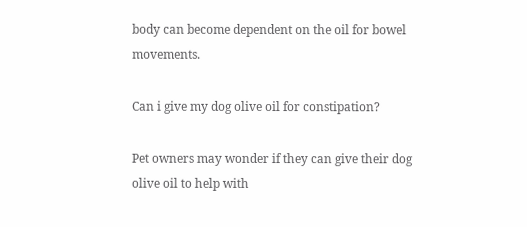body can become dependent on the oil for bowel movements.

Can i give my dog olive oil for constipation?

Pet owners may wonder if they can give their dog olive oil to help with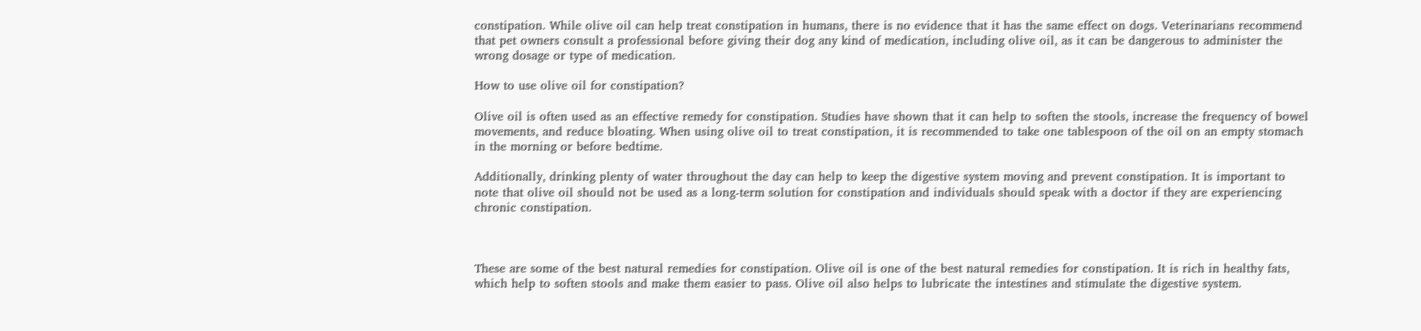constipation. While olive oil can help treat constipation in humans, there is no evidence that it has the same effect on dogs. Veterinarians recommend that pet owners consult a professional before giving their dog any kind of medication, including olive oil, as it can be dangerous to administer the wrong dosage or type of medication.

How to use olive oil for constipation?

Olive oil is often used as an effective remedy for constipation. Studies have shown that it can help to soften the stools, increase the frequency of bowel movements, and reduce bloating. When using olive oil to treat constipation, it is recommended to take one tablespoon of the oil on an empty stomach in the morning or before bedtime.

Additionally, drinking plenty of water throughout the day can help to keep the digestive system moving and prevent constipation. It is important to note that olive oil should not be used as a long-term solution for constipation and individuals should speak with a doctor if they are experiencing chronic constipation.



These are some of the best natural remedies for constipation. Olive oil is one of the best natural remedies for constipation. It is rich in healthy fats, which help to soften stools and make them easier to pass. Olive oil also helps to lubricate the intestines and stimulate the digestive system.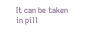It can be taken in pill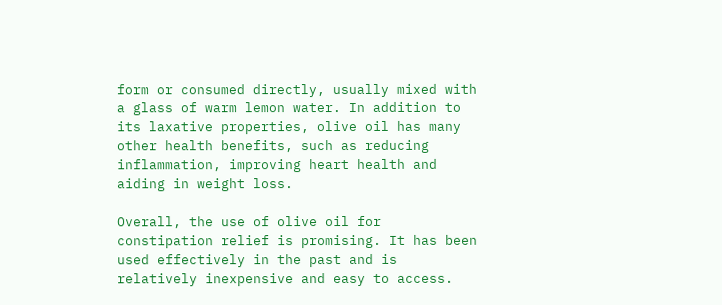form or consumed directly, usually mixed with a glass of warm lemon water. In addition to its laxative properties, olive oil has many other health benefits, such as reducing inflammation, improving heart health and aiding in weight loss.

Overall, the use of olive oil for constipation relief is promising. It has been used effectively in the past and is relatively inexpensive and easy to access.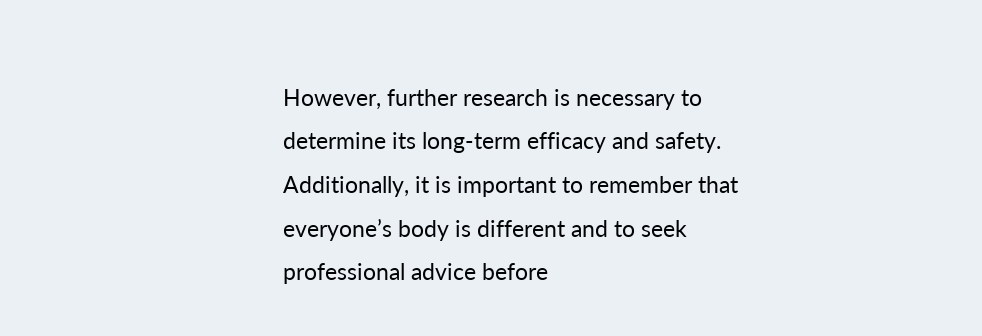However, further research is necessary to determine its long-term efficacy and safety. Additionally, it is important to remember that everyone’s body is different and to seek professional advice before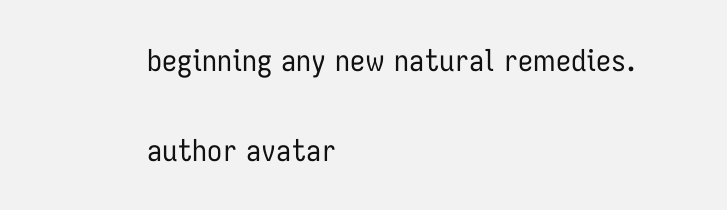beginning any new natural remedies.

author avatar